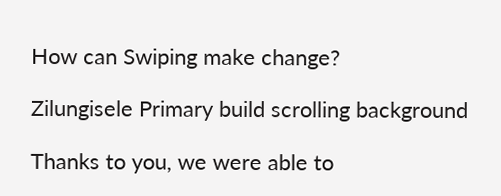How can Swiping make change?

Zilungisele Primary build scrolling background

Thanks to you, we were able to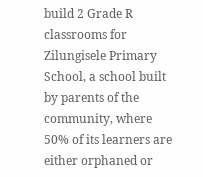build 2 Grade R classrooms for Zilungisele Primary School, a school built by parents of the community, where 50% of its learners are either orphaned or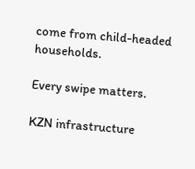come from child-headed households.

Every swipe matters.

KZN infrastructure